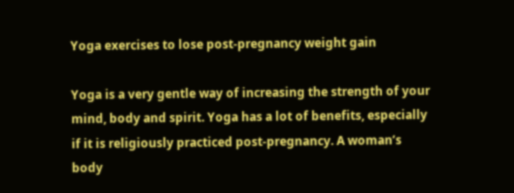Yoga exercises to lose post-pregnancy weight gain

Yoga is a very gentle way of increasing the strength of your mind, body and spirit. Yoga has a lot of benefits, especially if it is religiously practiced post-pregnancy. A woman’s body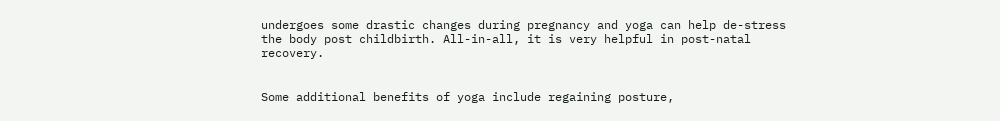undergoes some drastic changes during pregnancy and yoga can help de-stress the body post childbirth. All-in-all, it is very helpful in post-natal recovery.


Some additional benefits of yoga include regaining posture,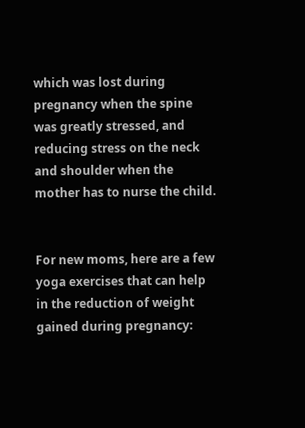which was lost during pregnancy when the spine was greatly stressed, and reducing stress on the neck and shoulder when the mother has to nurse the child.


For new moms, here are a few yoga exercises that can help in the reduction of weight gained during pregnancy: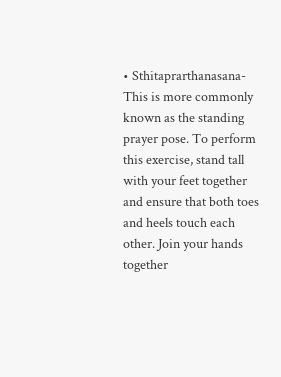• Sthitaprarthanasana- This is more commonly known as the standing prayer pose. To perform this exercise, stand tall with your feet together and ensure that both toes and heels touch each other. Join your hands together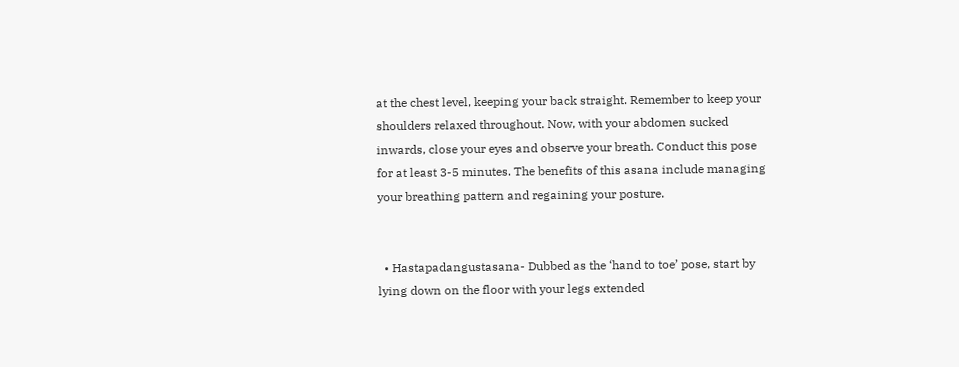at the chest level, keeping your back straight. Remember to keep your shoulders relaxed throughout. Now, with your abdomen sucked inwards, close your eyes and observe your breath. Conduct this pose for at least 3-5 minutes. The benefits of this asana include managing your breathing pattern and regaining your posture.


  • Hastapadangustasana- Dubbed as the ‘hand to toe’ pose, start by lying down on the floor with your legs extended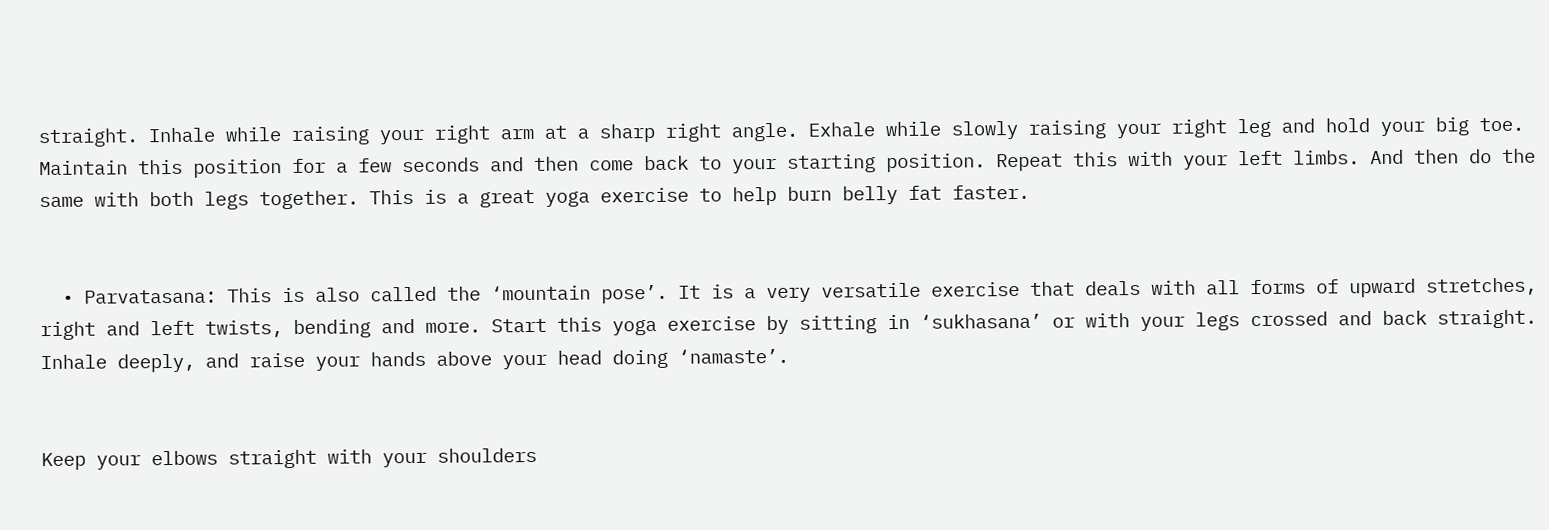straight. Inhale while raising your right arm at a sharp right angle. Exhale while slowly raising your right leg and hold your big toe. Maintain this position for a few seconds and then come back to your starting position. Repeat this with your left limbs. And then do the same with both legs together. This is a great yoga exercise to help burn belly fat faster.


  • Parvatasana: This is also called the ‘mountain pose’. It is a very versatile exercise that deals with all forms of upward stretches, right and left twists, bending and more. Start this yoga exercise by sitting in ‘sukhasana’ or with your legs crossed and back straight. Inhale deeply, and raise your hands above your head doing ‘namaste’.


Keep your elbows straight with your shoulders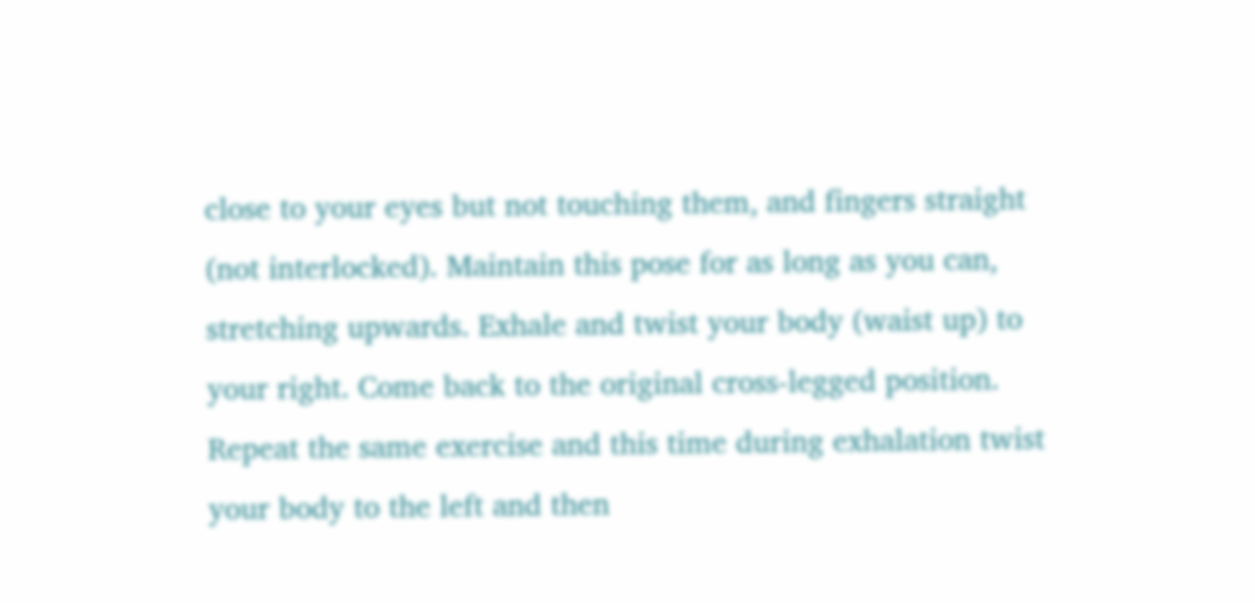close to your eyes but not touching them, and fingers straight (not interlocked). Maintain this pose for as long as you can, stretching upwards. Exhale and twist your body (waist up) to your right. Come back to the original cross-legged position. Repeat the same exercise and this time during exhalation twist your body to the left and then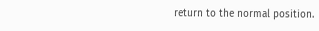return to the normal position.